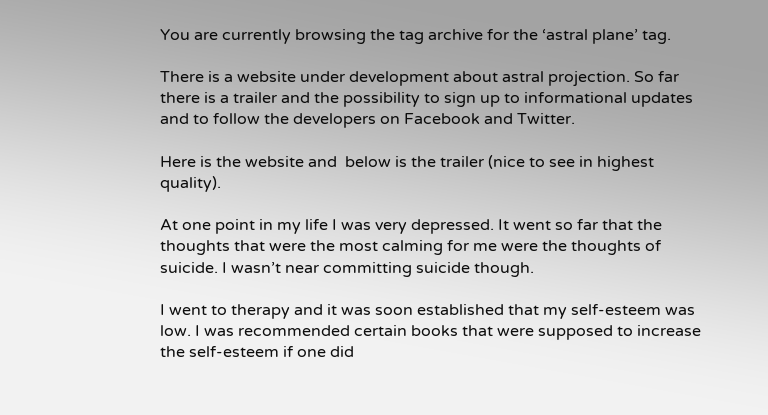You are currently browsing the tag archive for the ‘astral plane’ tag.

There is a website under development about astral projection. So far there is a trailer and the possibility to sign up to informational updates and to follow the developers on Facebook and Twitter.

Here is the website and  below is the trailer (nice to see in highest quality).

At one point in my life I was very depressed. It went so far that the thoughts that were the most calming for me were the thoughts of suicide. I wasn’t near committing suicide though.

I went to therapy and it was soon established that my self-esteem was low. I was recommended certain books that were supposed to increase the self-esteem if one did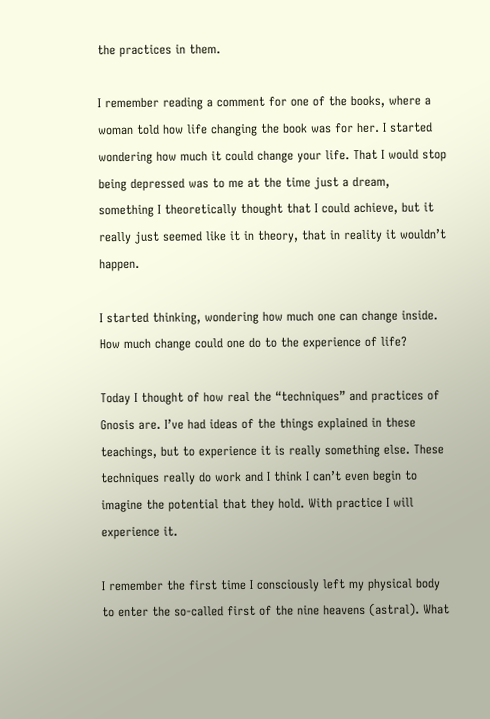the practices in them.

I remember reading a comment for one of the books, where a woman told how life changing the book was for her. I started wondering how much it could change your life. That I would stop being depressed was to me at the time just a dream, something I theoretically thought that I could achieve, but it really just seemed like it in theory, that in reality it wouldn’t happen.

I started thinking, wondering how much one can change inside. How much change could one do to the experience of life?

Today I thought of how real the “techniques” and practices of Gnosis are. I’ve had ideas of the things explained in these teachings, but to experience it is really something else. These techniques really do work and I think I can’t even begin to imagine the potential that they hold. With practice I will experience it.

I remember the first time I consciously left my physical body to enter the so-called first of the nine heavens (astral). What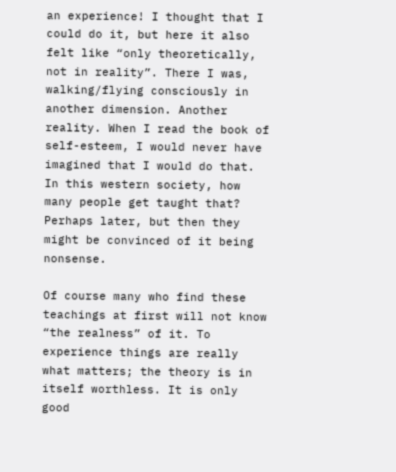an experience! I thought that I could do it, but here it also felt like “only theoretically, not in reality”. There I was, walking/flying consciously in another dimension. Another reality. When I read the book of self-esteem, I would never have imagined that I would do that. In this western society, how many people get taught that? Perhaps later, but then they might be convinced of it being nonsense.

Of course many who find these teachings at first will not know “the realness” of it. To experience things are really what matters; the theory is in itself worthless. It is only good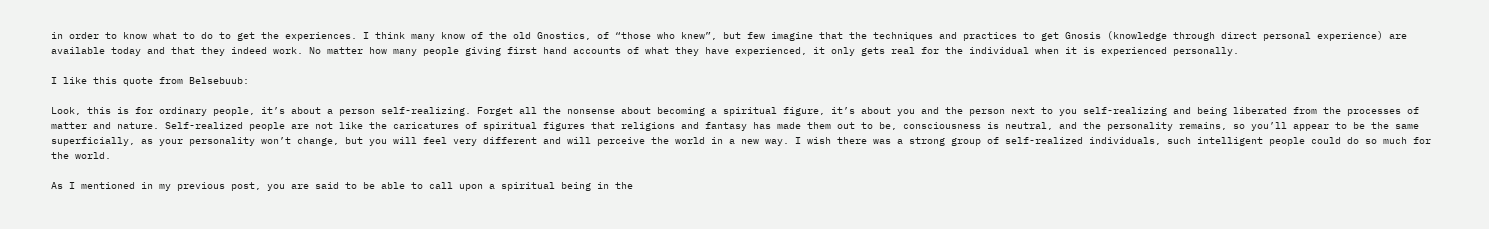in order to know what to do to get the experiences. I think many know of the old Gnostics, of “those who knew”, but few imagine that the techniques and practices to get Gnosis (knowledge through direct personal experience) are available today and that they indeed work. No matter how many people giving first hand accounts of what they have experienced, it only gets real for the individual when it is experienced personally.

I like this quote from Belsebuub:

Look, this is for ordinary people, it’s about a person self-realizing. Forget all the nonsense about becoming a spiritual figure, it’s about you and the person next to you self-realizing and being liberated from the processes of matter and nature. Self-realized people are not like the caricatures of spiritual figures that religions and fantasy has made them out to be, consciousness is neutral, and the personality remains, so you’ll appear to be the same superficially, as your personality won’t change, but you will feel very different and will perceive the world in a new way. I wish there was a strong group of self-realized individuals, such intelligent people could do so much for the world.

As I mentioned in my previous post, you are said to be able to call upon a spiritual being in the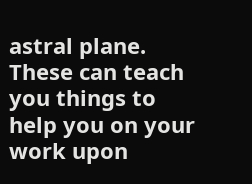astral plane. These can teach you things to help you on your work upon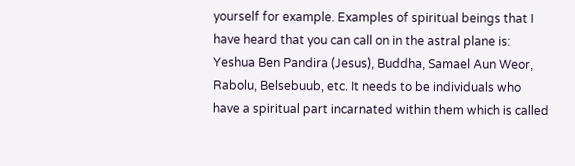yourself for example. Examples of spiritual beings that I have heard that you can call on in the astral plane is: Yeshua Ben Pandira (Jesus), Buddha, Samael Aun Weor, Rabolu, Belsebuub, etc. It needs to be individuals who have a spiritual part incarnated within them which is called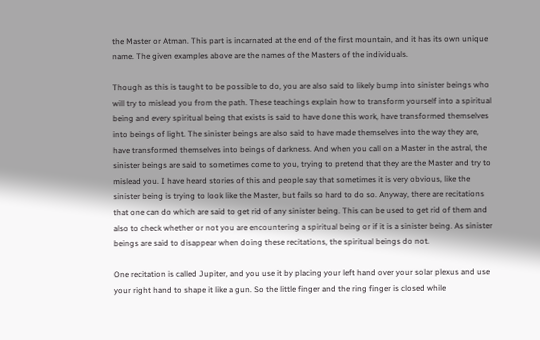the Master or Atman. This part is incarnated at the end of the first mountain, and it has its own unique name. The given examples above are the names of the Masters of the individuals.

Though as this is taught to be possible to do, you are also said to likely bump into sinister beings who will try to mislead you from the path. These teachings explain how to transform yourself into a spiritual being and every spiritual being that exists is said to have done this work, have transformed themselves into beings of light. The sinister beings are also said to have made themselves into the way they are, have transformed themselves into beings of darkness. And when you call on a Master in the astral, the sinister beings are said to sometimes come to you, trying to pretend that they are the Master and try to mislead you. I have heard stories of this and people say that sometimes it is very obvious, like the sinister being is trying to look like the Master, but fails so hard to do so. Anyway, there are recitations that one can do which are said to get rid of any sinister being. This can be used to get rid of them and also to check whether or not you are encountering a spiritual being or if it is a sinister being. As sinister beings are said to disappear when doing these recitations, the spiritual beings do not.

One recitation is called Jupiter, and you use it by placing your left hand over your solar plexus and use your right hand to shape it like a gun. So the little finger and the ring finger is closed while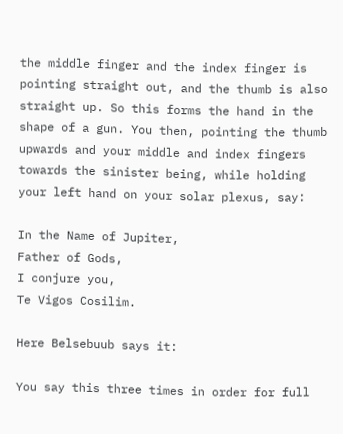the middle finger and the index finger is pointing straight out, and the thumb is also straight up. So this forms the hand in the shape of a gun. You then, pointing the thumb upwards and your middle and index fingers towards the sinister being, while holding your left hand on your solar plexus, say:

In the Name of Jupiter,
Father of Gods,
I conjure you,
Te Vigos Cosilim.

Here Belsebuub says it:

You say this three times in order for full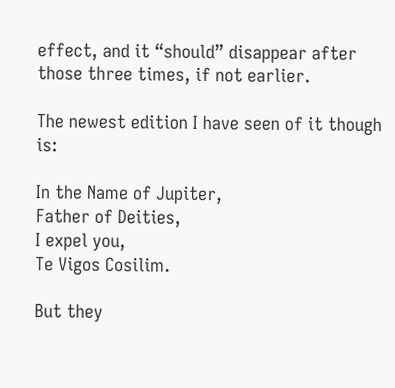effect, and it “should” disappear after those three times, if not earlier.

The newest edition I have seen of it though is:

In the Name of Jupiter,
Father of Deities,
I expel you,
Te Vigos Cosilim.

But they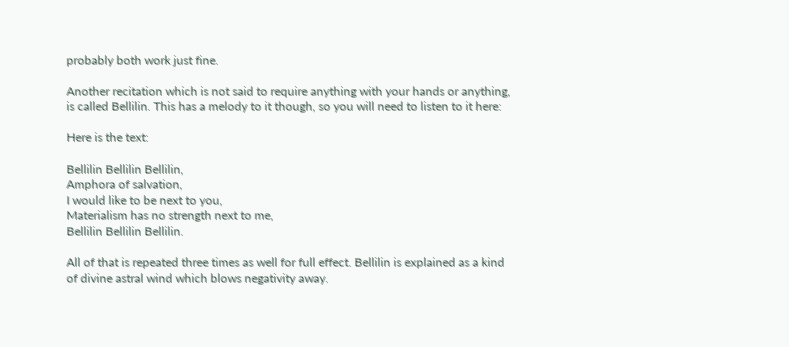probably both work just fine.

Another recitation which is not said to require anything with your hands or anything, is called Bellilin. This has a melody to it though, so you will need to listen to it here:

Here is the text:

Bellilin Bellilin Bellilin,
Amphora of salvation,
I would like to be next to you,
Materialism has no strength next to me,
Bellilin Bellilin Bellilin.

All of that is repeated three times as well for full effect. Bellilin is explained as a kind of divine astral wind which blows negativity away.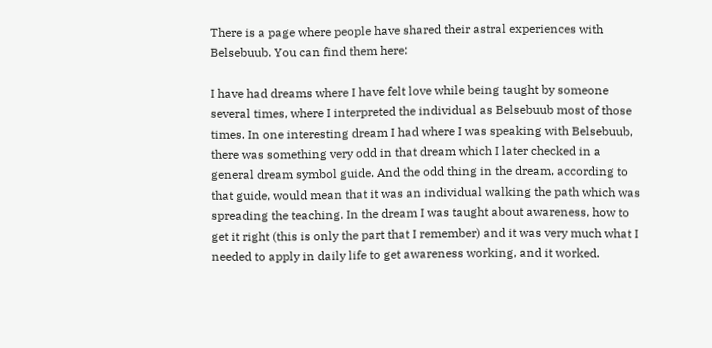There is a page where people have shared their astral experiences with Belsebuub. You can find them here:

I have had dreams where I have felt love while being taught by someone several times, where I interpreted the individual as Belsebuub most of those times. In one interesting dream I had where I was speaking with Belsebuub, there was something very odd in that dream which I later checked in a general dream symbol guide. And the odd thing in the dream, according to that guide, would mean that it was an individual walking the path which was spreading the teaching. In the dream I was taught about awareness, how to get it right (this is only the part that I remember) and it was very much what I needed to apply in daily life to get awareness working, and it worked.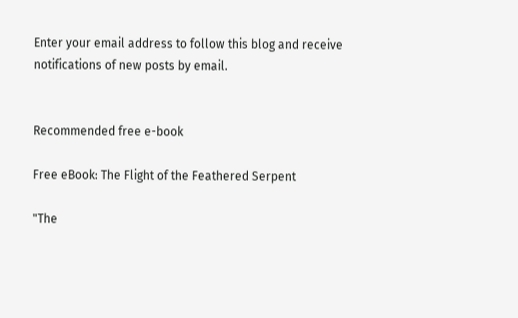Enter your email address to follow this blog and receive notifications of new posts by email.


Recommended free e-book

Free eBook: The Flight of the Feathered Serpent

"The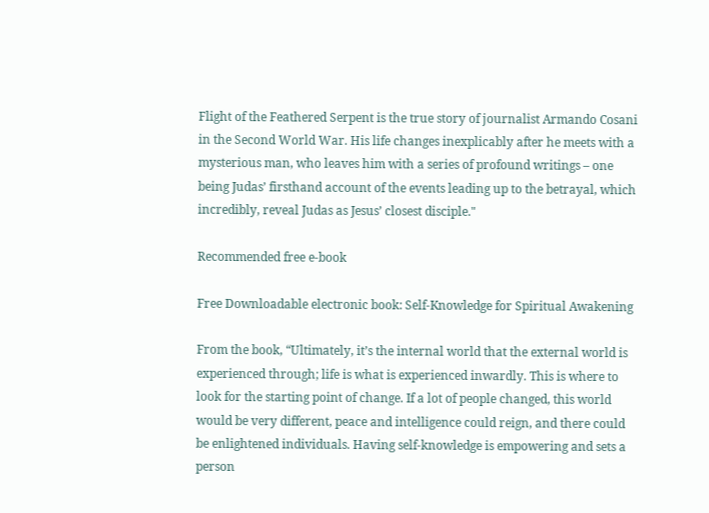Flight of the Feathered Serpent is the true story of journalist Armando Cosani in the Second World War. His life changes inexplicably after he meets with a mysterious man, who leaves him with a series of profound writings – one being Judas’ firsthand account of the events leading up to the betrayal, which incredibly, reveal Judas as Jesus’ closest disciple."

Recommended free e-book

Free Downloadable electronic book: Self-Knowledge for Spiritual Awakening

From the book, “Ultimately, it’s the internal world that the external world is experienced through; life is what is experienced inwardly. This is where to look for the starting point of change. If a lot of people changed, this world would be very different, peace and intelligence could reign, and there could be enlightened individuals. Having self-knowledge is empowering and sets a person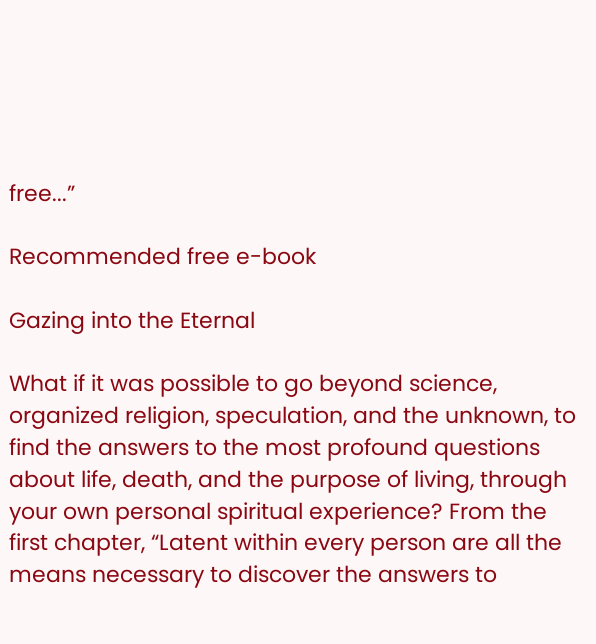free...”

Recommended free e-book

Gazing into the Eternal

What if it was possible to go beyond science, organized religion, speculation, and the unknown, to find the answers to the most profound questions about life, death, and the purpose of living, through your own personal spiritual experience? From the first chapter, “Latent within every person are all the means necessary to discover the answers to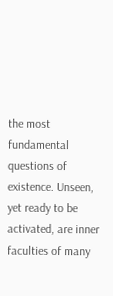the most fundamental questions of existence. Unseen, yet ready to be activated, are inner faculties of many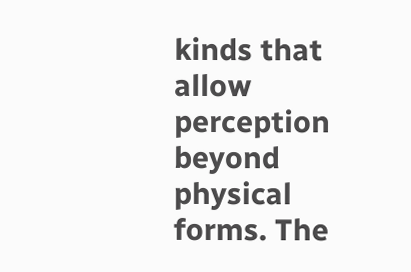kinds that allow perception beyond physical forms. The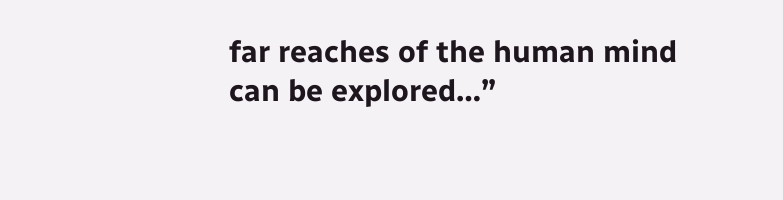far reaches of the human mind can be explored…”